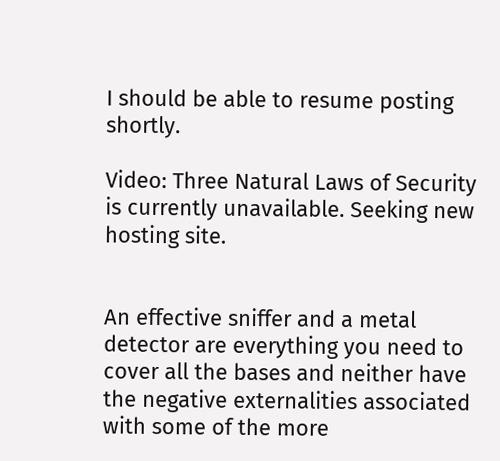I should be able to resume posting shortly.

Video: Three Natural Laws of Security is currently unavailable. Seeking new hosting site.


An effective sniffer and a metal detector are everything you need to cover all the bases and neither have the negative externalities associated with some of the more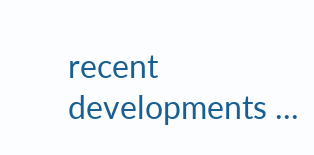recent developments ...